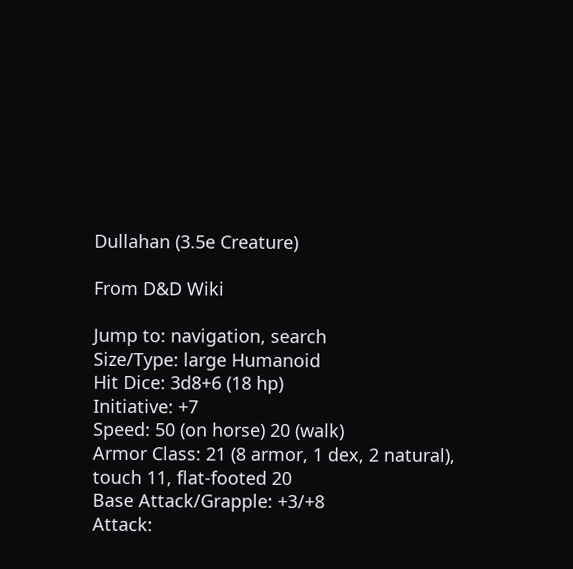Dullahan (3.5e Creature)

From D&D Wiki

Jump to: navigation, search
Size/Type: large Humanoid
Hit Dice: 3d8+6 (18 hp)
Initiative: +7
Speed: 50 (on horse) 20 (walk)
Armor Class: 21 (8 armor, 1 dex, 2 natural), touch 11, flat-footed 20
Base Attack/Grapple: +3/+8
Attack: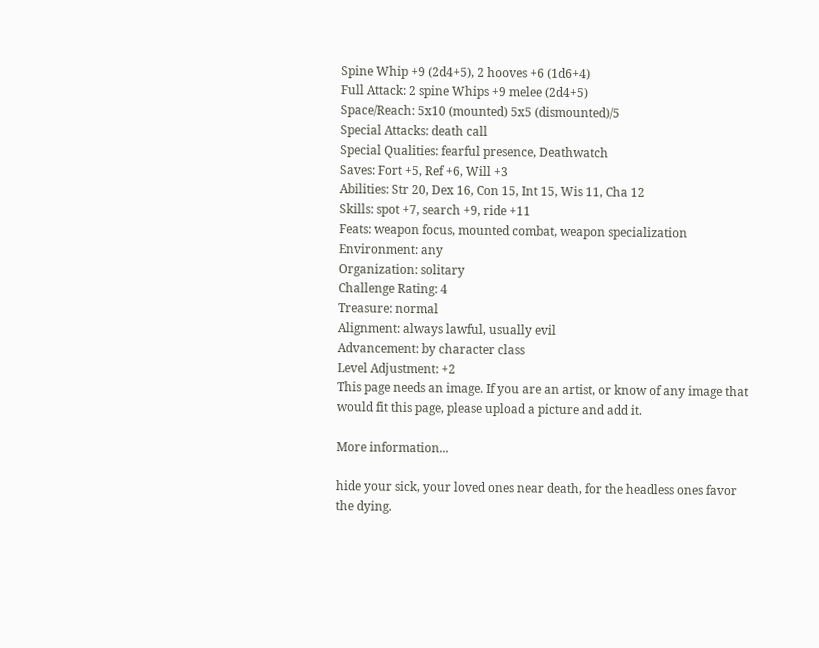Spine Whip +9 (2d4+5), 2 hooves +6 (1d6+4)
Full Attack: 2 spine Whips +9 melee (2d4+5)
Space/Reach: 5x10 (mounted) 5x5 (dismounted)/5
Special Attacks: death call
Special Qualities: fearful presence, Deathwatch
Saves: Fort +5, Ref +6, Will +3
Abilities: Str 20, Dex 16, Con 15, Int 15, Wis 11, Cha 12
Skills: spot +7, search +9, ride +11
Feats: weapon focus, mounted combat, weapon specialization
Environment: any
Organization: solitary
Challenge Rating: 4
Treasure: normal
Alignment: always lawful, usually evil
Advancement: by character class
Level Adjustment: +2
This page needs an image. If you are an artist, or know of any image that would fit this page, please upload a picture and add it.

More information...

hide your sick, your loved ones near death, for the headless ones favor the dying.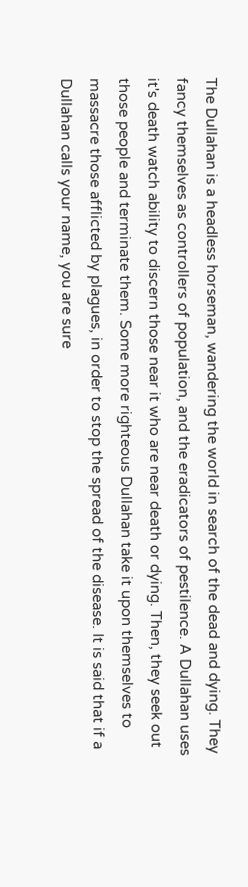The Dullahan is a headless horseman, wandering the world in search of the dead and dying. They fancy themselves as controllers of population, and the eradicators of pestilence. A Dullahan uses it's death watch ability to discern those near it who are near death or dying. Then, they seek out those people and terminate them. Some more righteous Dullahan take it upon themselves to massacre those afflicted by plagues, in order to stop the spread of the disease. It is said that if a Dullahan calls your name, you are sure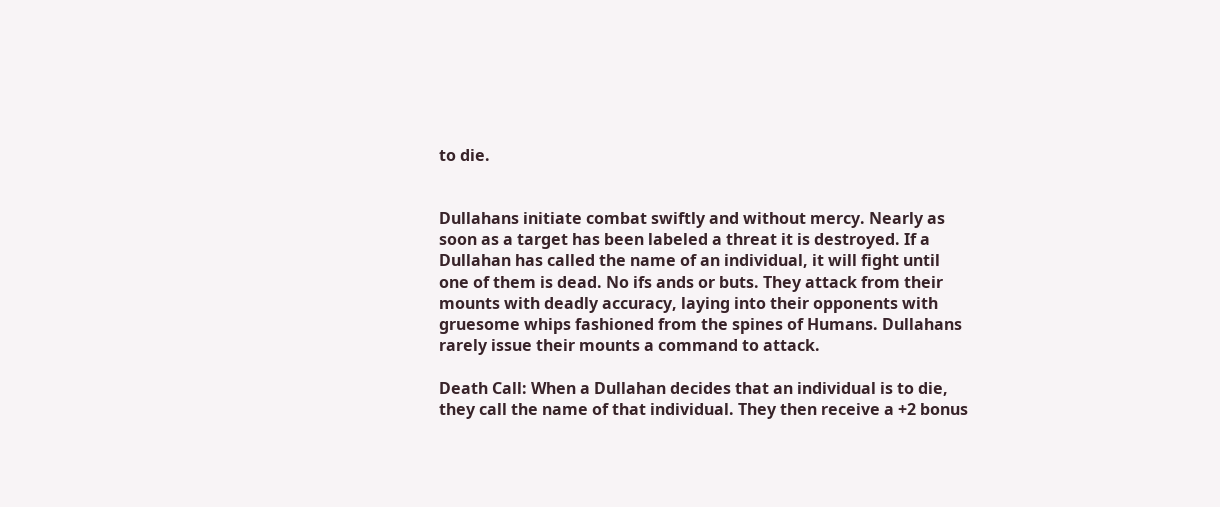to die.


Dullahans initiate combat swiftly and without mercy. Nearly as soon as a target has been labeled a threat it is destroyed. If a Dullahan has called the name of an individual, it will fight until one of them is dead. No ifs ands or buts. They attack from their mounts with deadly accuracy, laying into their opponents with gruesome whips fashioned from the spines of Humans. Dullahans rarely issue their mounts a command to attack.

Death Call: When a Dullahan decides that an individual is to die, they call the name of that individual. They then receive a +2 bonus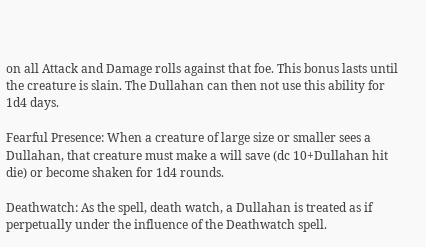on all Attack and Damage rolls against that foe. This bonus lasts until the creature is slain. The Dullahan can then not use this ability for 1d4 days.

Fearful Presence: When a creature of large size or smaller sees a Dullahan, that creature must make a will save (dc 10+Dullahan hit die) or become shaken for 1d4 rounds.

Deathwatch: As the spell, death watch, a Dullahan is treated as if perpetually under the influence of the Deathwatch spell.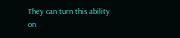They can turn this ability on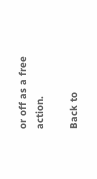or off as a free action.

Back to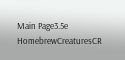Main Page3.5e HomebrewCreaturesCR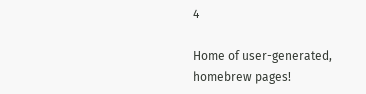4

Home of user-generated,
homebrew pages!